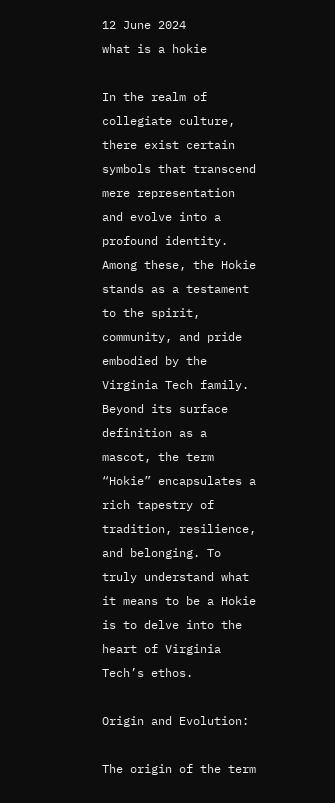12 June 2024
what is a hokie

In the realm of collegiate culture, there exist certain symbols that transcend mere representation and evolve into a profound identity. Among these, the Hokie stands as a testament to the spirit, community, and pride embodied by the Virginia Tech family. Beyond its surface definition as a mascot, the term “Hokie” encapsulates a rich tapestry of tradition, resilience, and belonging. To truly understand what it means to be a Hokie is to delve into the heart of Virginia Tech’s ethos.

Origin and Evolution:

The origin of the term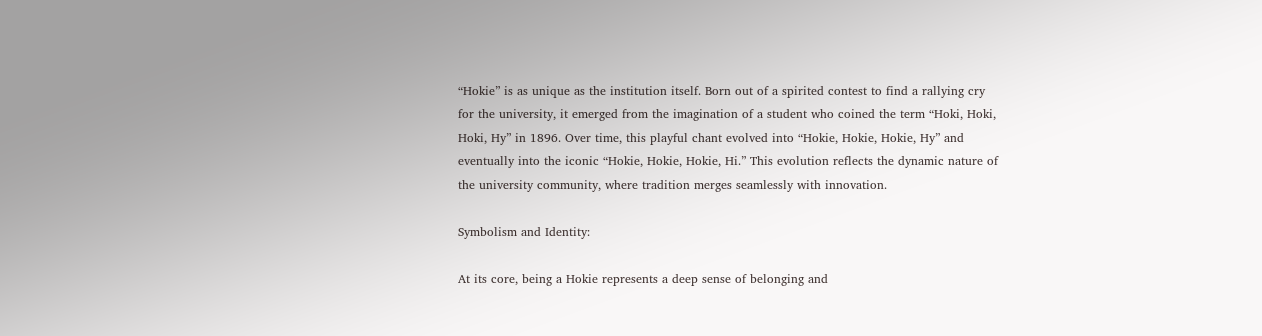“Hokie” is as unique as the institution itself. Born out of a spirited contest to find a rallying cry for the university, it emerged from the imagination of a student who coined the term “Hoki, Hoki, Hoki, Hy” in 1896. Over time, this playful chant evolved into “Hokie, Hokie, Hokie, Hy” and eventually into the iconic “Hokie, Hokie, Hokie, Hi.” This evolution reflects the dynamic nature of the university community, where tradition merges seamlessly with innovation.

Symbolism and Identity:

At its core, being a Hokie represents a deep sense of belonging and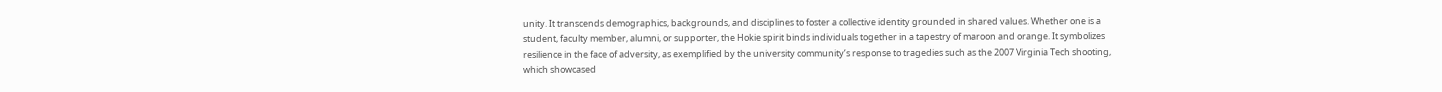unity. It transcends demographics, backgrounds, and disciplines to foster a collective identity grounded in shared values. Whether one is a student, faculty member, alumni, or supporter, the Hokie spirit binds individuals together in a tapestry of maroon and orange. It symbolizes resilience in the face of adversity, as exemplified by the university community’s response to tragedies such as the 2007 Virginia Tech shooting, which showcased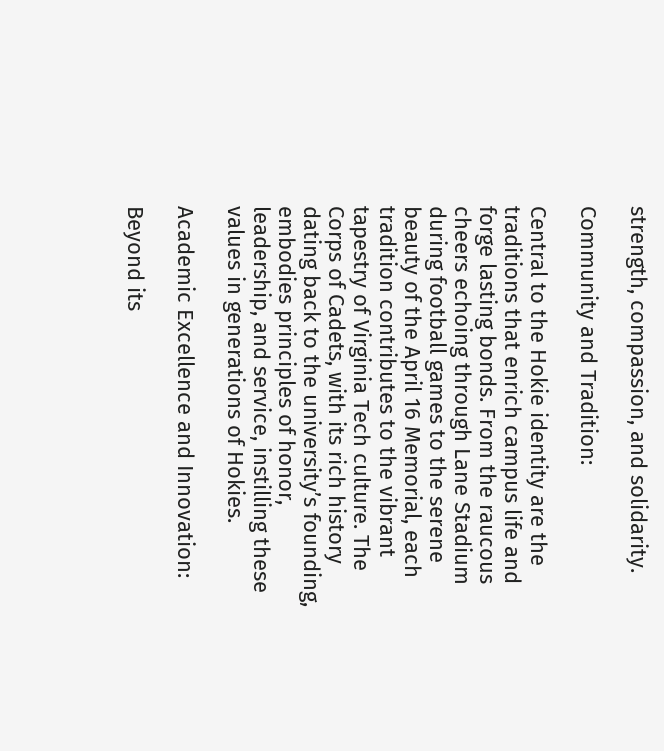strength, compassion, and solidarity.

Community and Tradition:

Central to the Hokie identity are the traditions that enrich campus life and forge lasting bonds. From the raucous cheers echoing through Lane Stadium during football games to the serene beauty of the April 16 Memorial, each tradition contributes to the vibrant tapestry of Virginia Tech culture. The Corps of Cadets, with its rich history dating back to the university’s founding, embodies principles of honor, leadership, and service, instilling these values in generations of Hokies.

Academic Excellence and Innovation:

Beyond its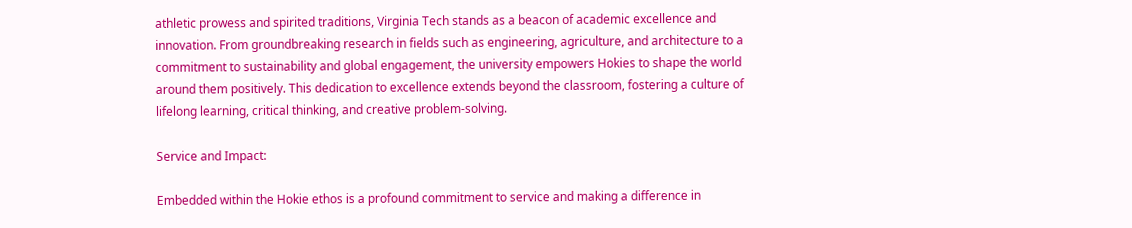athletic prowess and spirited traditions, Virginia Tech stands as a beacon of academic excellence and innovation. From groundbreaking research in fields such as engineering, agriculture, and architecture to a commitment to sustainability and global engagement, the university empowers Hokies to shape the world around them positively. This dedication to excellence extends beyond the classroom, fostering a culture of lifelong learning, critical thinking, and creative problem-solving.

Service and Impact:

Embedded within the Hokie ethos is a profound commitment to service and making a difference in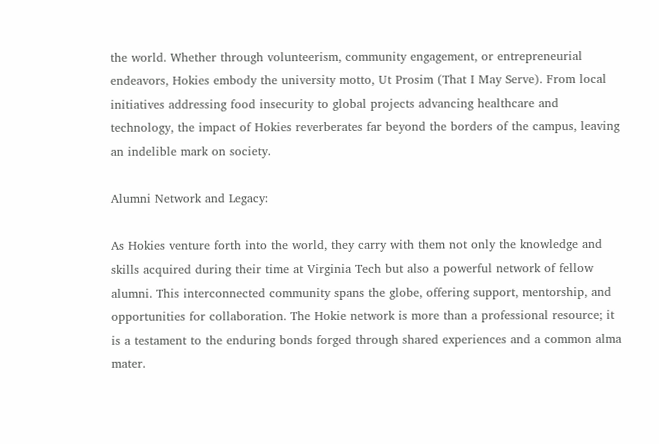the world. Whether through volunteerism, community engagement, or entrepreneurial endeavors, Hokies embody the university motto, Ut Prosim (That I May Serve). From local initiatives addressing food insecurity to global projects advancing healthcare and technology, the impact of Hokies reverberates far beyond the borders of the campus, leaving an indelible mark on society.

Alumni Network and Legacy:

As Hokies venture forth into the world, they carry with them not only the knowledge and skills acquired during their time at Virginia Tech but also a powerful network of fellow alumni. This interconnected community spans the globe, offering support, mentorship, and opportunities for collaboration. The Hokie network is more than a professional resource; it is a testament to the enduring bonds forged through shared experiences and a common alma mater.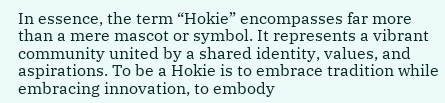In essence, the term “Hokie” encompasses far more than a mere mascot or symbol. It represents a vibrant community united by a shared identity, values, and aspirations. To be a Hokie is to embrace tradition while embracing innovation, to embody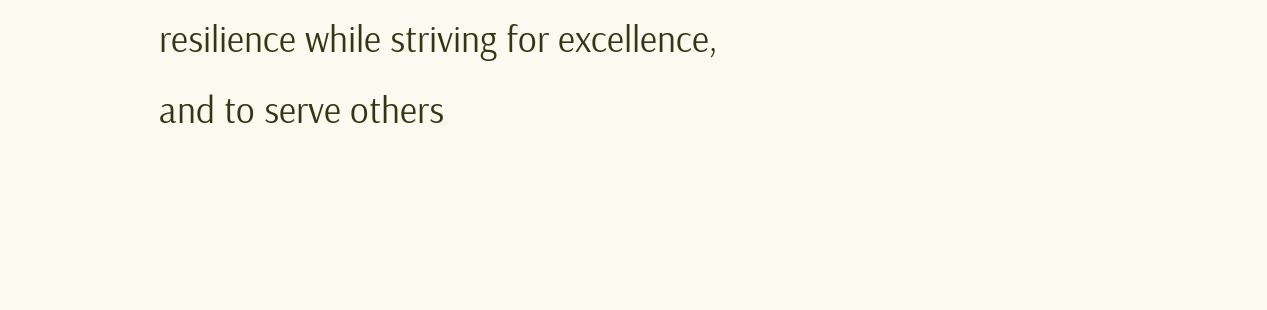resilience while striving for excellence, and to serve others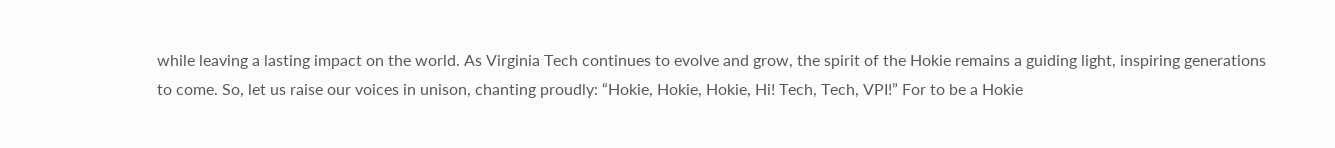while leaving a lasting impact on the world. As Virginia Tech continues to evolve and grow, the spirit of the Hokie remains a guiding light, inspiring generations to come. So, let us raise our voices in unison, chanting proudly: “Hokie, Hokie, Hokie, Hi! Tech, Tech, VPI!” For to be a Hokie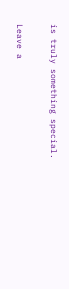is truly something special.

Leave a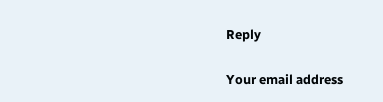Reply

Your email address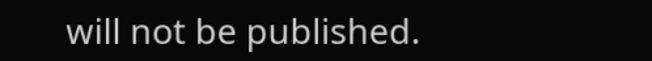will not be published.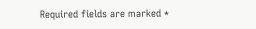Required fields are marked *